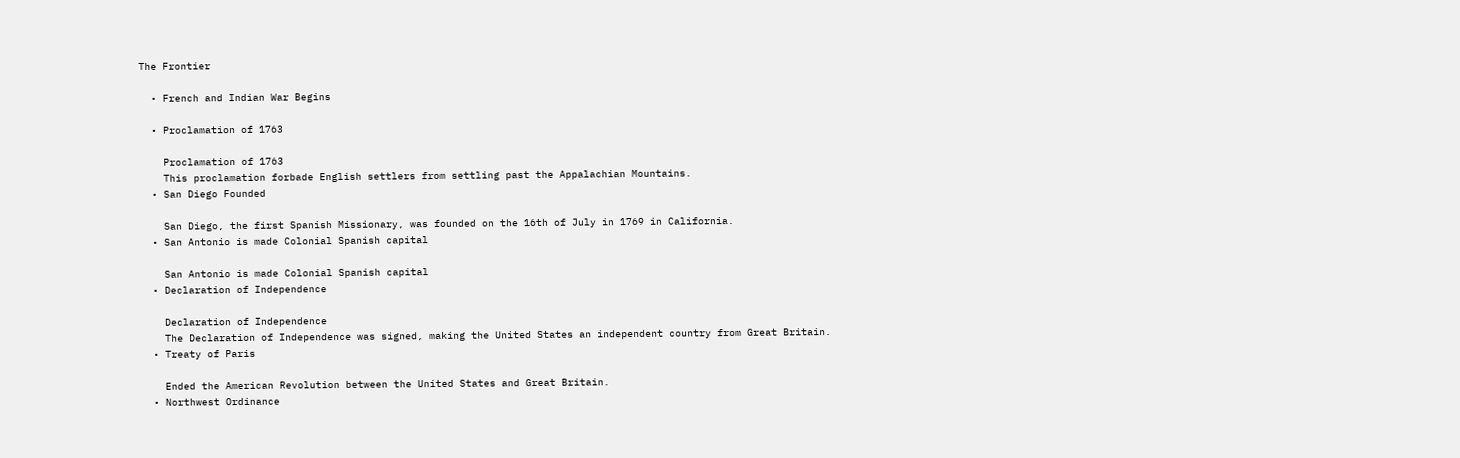The Frontier

  • French and Indian War Begins

  • Proclamation of 1763

    Proclamation of 1763
    This proclamation forbade English settlers from settling past the Appalachian Mountains.
  • San Diego Founded

    San Diego, the first Spanish Missionary, was founded on the 16th of July in 1769 in California.
  • San Antonio is made Colonial Spanish capital

    San Antonio is made Colonial Spanish capital
  • Declaration of Independence

    Declaration of Independence
    The Declaration of Independence was signed, making the United States an independent country from Great Britain.
  • Treaty of Paris

    Ended the American Revolution between the United States and Great Britain.
  • Northwest Ordinance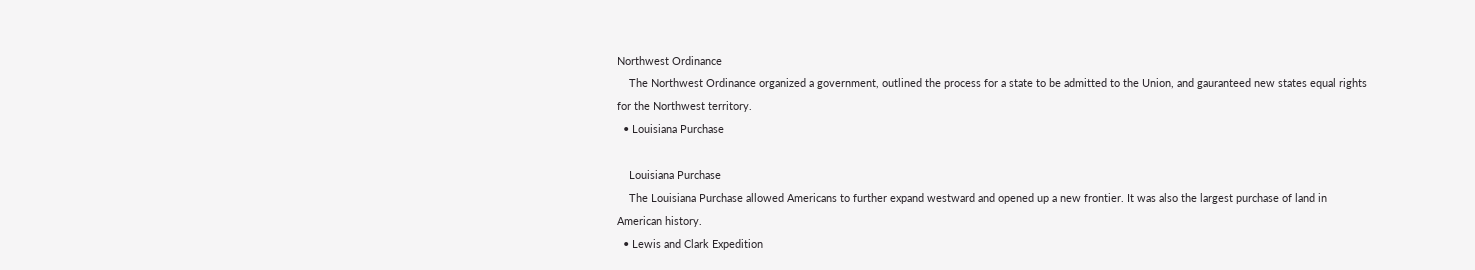Northwest Ordinance
    The Northwest Ordinance organized a government, outlined the process for a state to be admitted to the Union, and gauranteed new states equal rights for the Northwest territory.
  • Louisiana Purchase

    Louisiana Purchase
    The Louisiana Purchase allowed Americans to further expand westward and opened up a new frontier. It was also the largest purchase of land in American history.
  • Lewis and Clark Expedition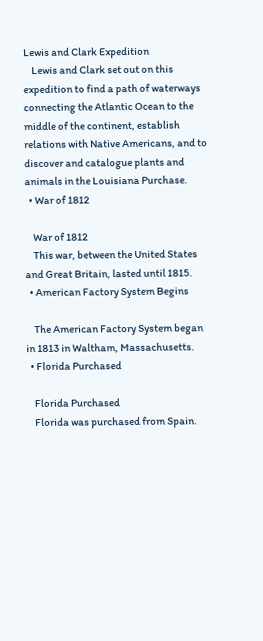Lewis and Clark Expedition
    Lewis and Clark set out on this expedition to find a path of waterways connecting the Atlantic Ocean to the middle of the continent, establish relations with Native Americans, and to discover and catalogue plants and animals in the Louisiana Purchase.
  • War of 1812

    War of 1812
    This war, between the United States and Great Britain, lasted until 1815.
  • American Factory System Begins

    The American Factory System began in 1813 in Waltham, Massachusetts.
  • Florida Purchased

    Florida Purchased
    Florida was purchased from Spain.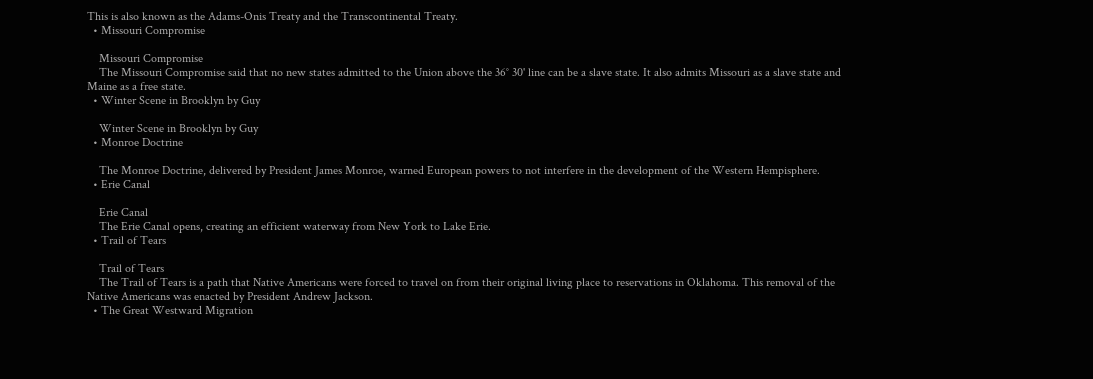This is also known as the Adams-Onis Treaty and the Transcontinental Treaty.
  • Missouri Compromise

    Missouri Compromise
    The Missouri Compromise said that no new states admitted to the Union above the 36° 30' line can be a slave state. It also admits Missouri as a slave state and Maine as a free state.
  • Winter Scene in Brooklyn by Guy

    Winter Scene in Brooklyn by Guy
  • Monroe Doctrine

    The Monroe Doctrine, delivered by President James Monroe, warned European powers to not interfere in the development of the Western Hempisphere.
  • Erie Canal

    Erie Canal
    The Erie Canal opens, creating an efficient waterway from New York to Lake Erie.
  • Trail of Tears

    Trail of Tears
    The Trail of Tears is a path that Native Americans were forced to travel on from their original living place to reservations in Oklahoma. This removal of the Native Americans was enacted by President Andrew Jackson.
  • The Great Westward Migration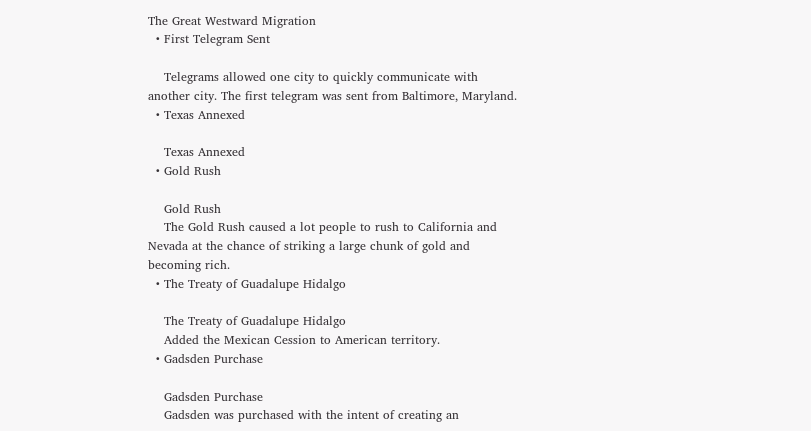The Great Westward Migration
  • First Telegram Sent

    Telegrams allowed one city to quickly communicate with another city. The first telegram was sent from Baltimore, Maryland.
  • Texas Annexed

    Texas Annexed
  • Gold Rush

    Gold Rush
    The Gold Rush caused a lot people to rush to California and Nevada at the chance of striking a large chunk of gold and becoming rich.
  • The Treaty of Guadalupe Hidalgo

    The Treaty of Guadalupe Hidalgo
    Added the Mexican Cession to American territory.
  • Gadsden Purchase

    Gadsden Purchase
    Gadsden was purchased with the intent of creating an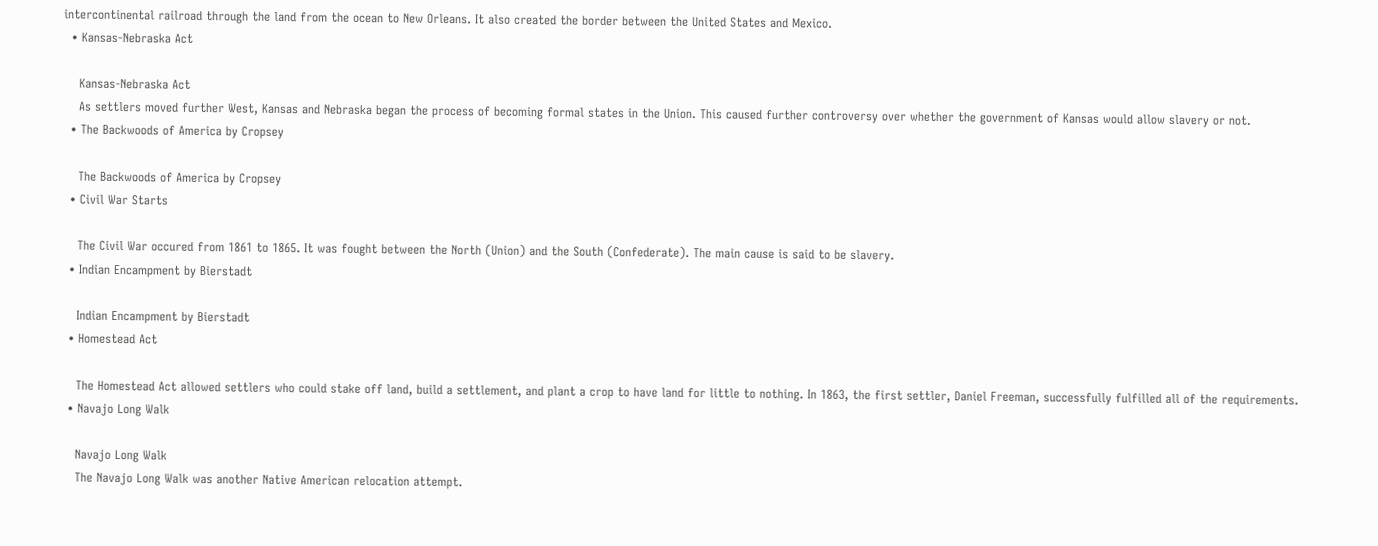intercontinental railroad through the land from the ocean to New Orleans. It also created the border between the United States and Mexico.
  • Kansas-Nebraska Act

    Kansas-Nebraska Act
    As settlers moved further West, Kansas and Nebraska began the process of becoming formal states in the Union. This caused further controversy over whether the government of Kansas would allow slavery or not.
  • The Backwoods of America by Cropsey

    The Backwoods of America by Cropsey
  • Civil War Starts

    The Civil War occured from 1861 to 1865. It was fought between the North (Union) and the South (Confederate). The main cause is said to be slavery.
  • Indian Encampment by Bierstadt

    Indian Encampment by Bierstadt
  • Homestead Act

    The Homestead Act allowed settlers who could stake off land, build a settlement, and plant a crop to have land for little to nothing. In 1863, the first settler, Daniel Freeman, successfully fulfilled all of the requirements.
  • Navajo Long Walk

    Navajo Long Walk
    The Navajo Long Walk was another Native American relocation attempt.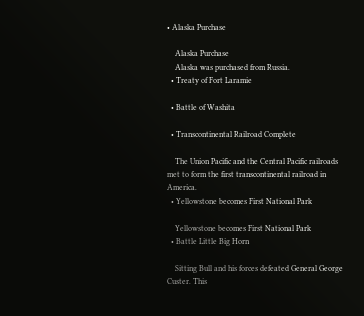• Alaska Purchase

    Alaska Purchase
    Alaska was purchased from Russia.
  • Treaty of Fort Laramie

  • Battle of Washita

  • Transcontinental Railroad Complete

    The Union Pacific and the Central Pacific railroads met to form the first transcontinental railroad in America.
  • Yellowstone becomes First National Park

    Yellowstone becomes First National Park
  • Battle Little Big Horn

    Sitting Bull and his forces defeated General George Custer. This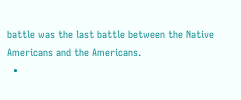battle was the last battle between the Native Americans and the Americans.
  •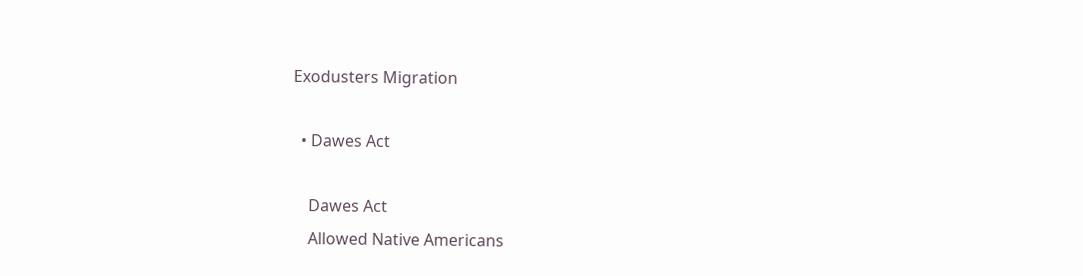Exodusters Migration

  • Dawes Act

    Dawes Act
    Allowed Native Americans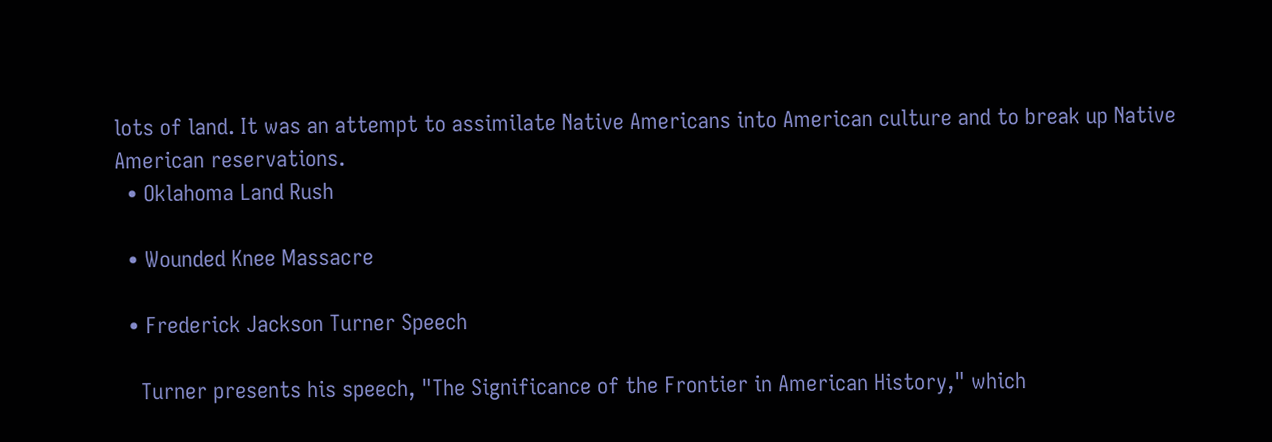lots of land. It was an attempt to assimilate Native Americans into American culture and to break up Native American reservations.
  • Oklahoma Land Rush

  • Wounded Knee Massacre

  • Frederick Jackson Turner Speech

    Turner presents his speech, "The Significance of the Frontier in American History," which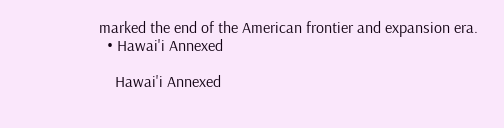marked the end of the American frontier and expansion era.
  • Hawai'i Annexed

    Hawai'i Annexed